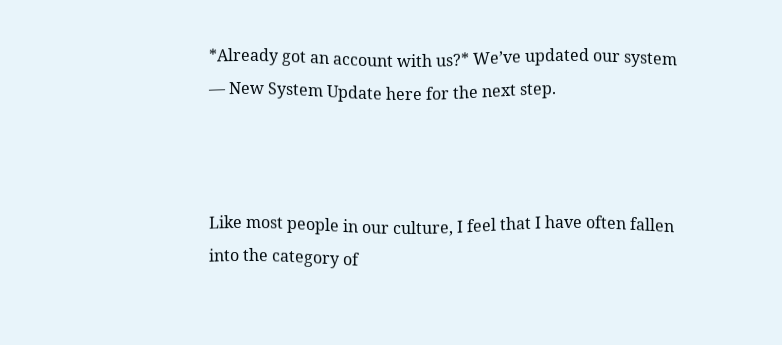*Already got an account with us?* We’ve updated our system — New System Update here for the next step.



Like most people in our culture, I feel that I have often fallen into the category of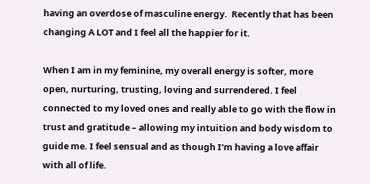having an overdose of masculine energy.  Recently that has been changing A LOT and I feel all the happier for it.

When I am in my feminine, my overall energy is softer, more open, nurturing, trusting, loving and surrendered. I feel connected to my loved ones and really able to go with the flow in trust and gratitude – allowing my intuition and body wisdom to guide me. I feel sensual and as though I’m having a love affair with all of life.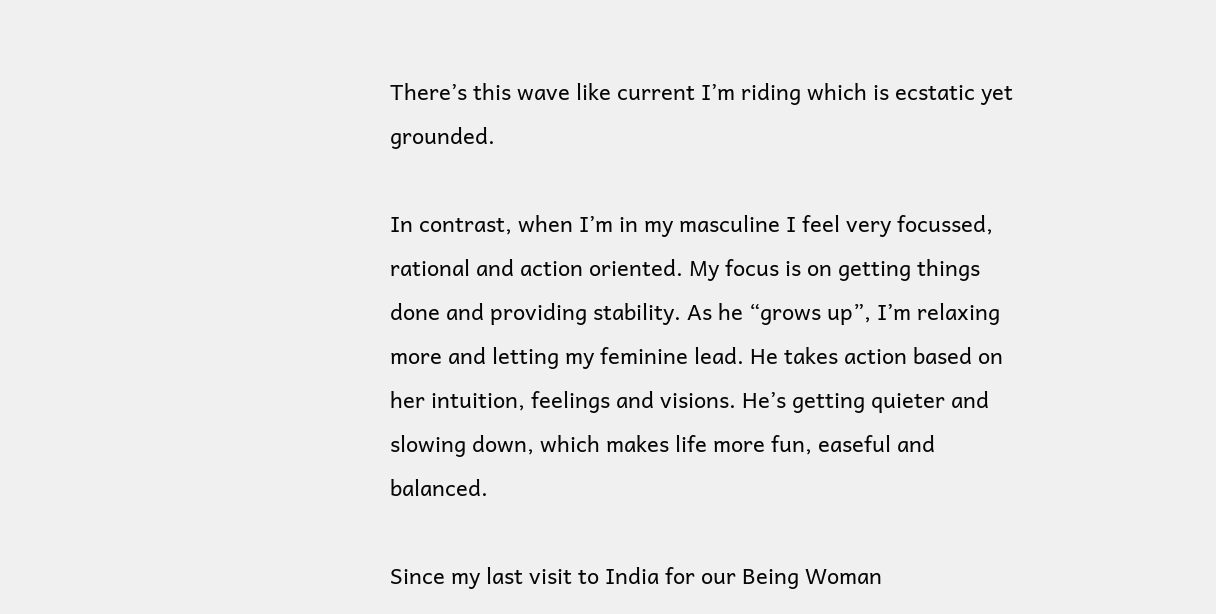There’s this wave like current I’m riding which is ecstatic yet grounded.

In contrast, when I’m in my masculine I feel very focussed, rational and action oriented. My focus is on getting things done and providing stability. As he “grows up”, I’m relaxing more and letting my feminine lead. He takes action based on her intuition, feelings and visions. He’s getting quieter and slowing down, which makes life more fun, easeful and balanced.

Since my last visit to India for our Being Woman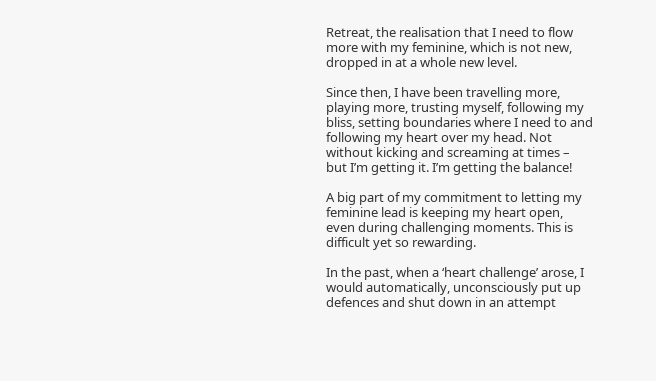Retreat, the realisation that I need to flow more with my feminine, which is not new, dropped in at a whole new level.

Since then, I have been travelling more, playing more, trusting myself, following my bliss, setting boundaries where I need to and following my heart over my head. Not without kicking and screaming at times – but I’m getting it. I’m getting the balance!

A big part of my commitment to letting my feminine lead is keeping my heart open, even during challenging moments. This is difficult yet so rewarding.

In the past, when a ‘heart challenge’ arose, I would automatically, unconsciously put up defences and shut down in an attempt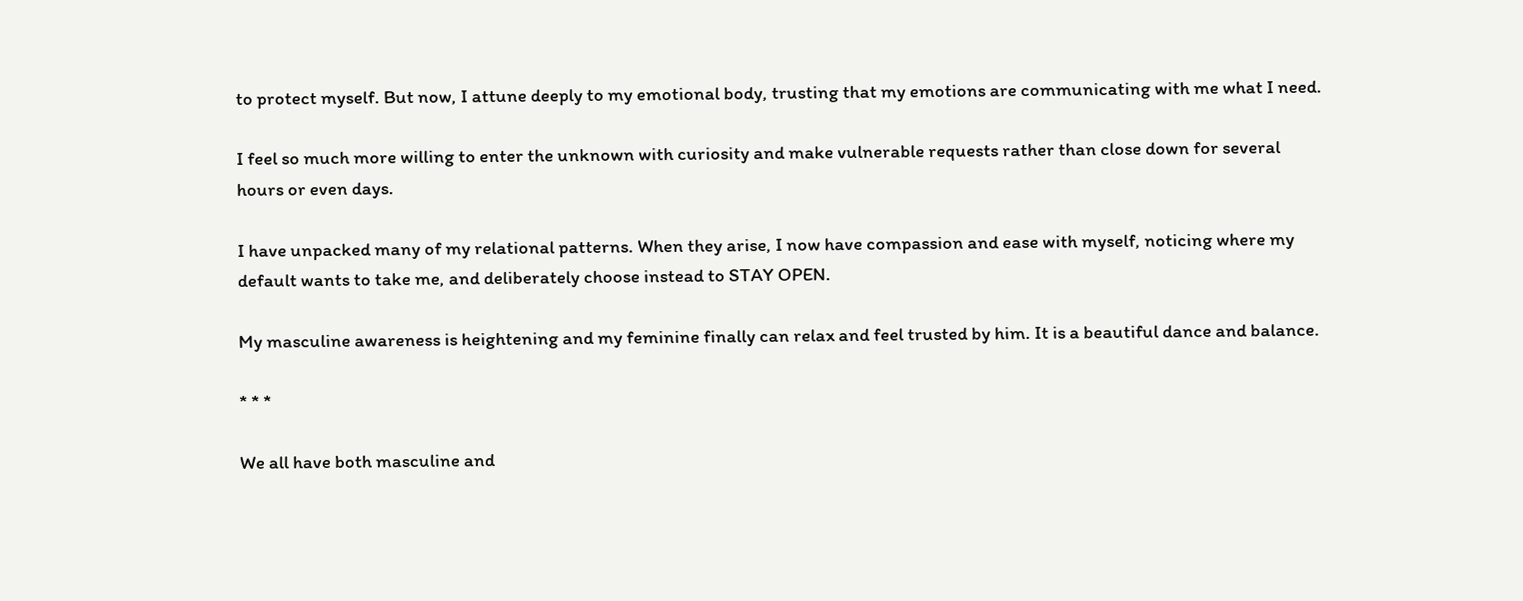to protect myself. But now, I attune deeply to my emotional body, trusting that my emotions are communicating with me what I need.

I feel so much more willing to enter the unknown with curiosity and make vulnerable requests rather than close down for several hours or even days.

I have unpacked many of my relational patterns. When they arise, I now have compassion and ease with myself, noticing where my default wants to take me, and deliberately choose instead to STAY OPEN.

My masculine awareness is heightening and my feminine finally can relax and feel trusted by him. It is a beautiful dance and balance.

* * *

We all have both masculine and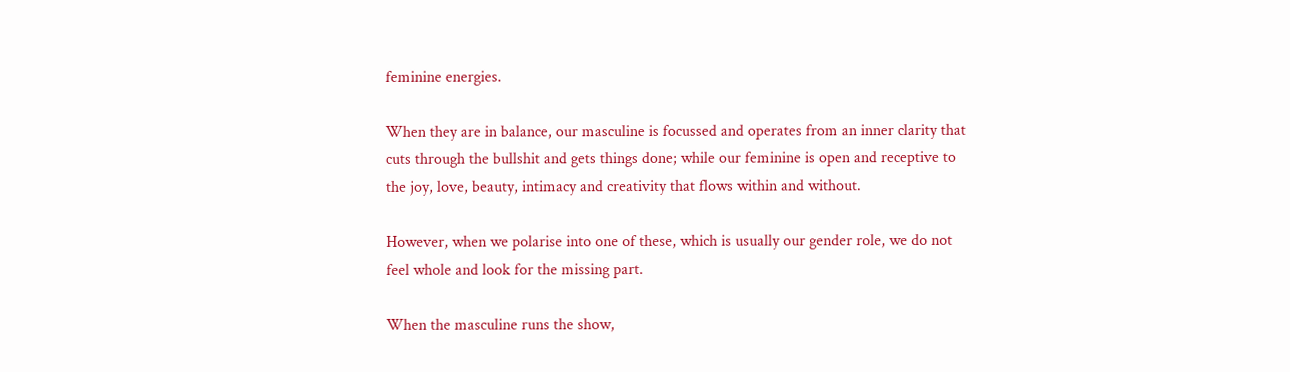feminine energies.

When they are in balance, our masculine is focussed and operates from an inner clarity that cuts through the bullshit and gets things done; while our feminine is open and receptive to the joy, love, beauty, intimacy and creativity that flows within and without.

However, when we polarise into one of these, which is usually our gender role, we do not feel whole and look for the missing part.

When the masculine runs the show,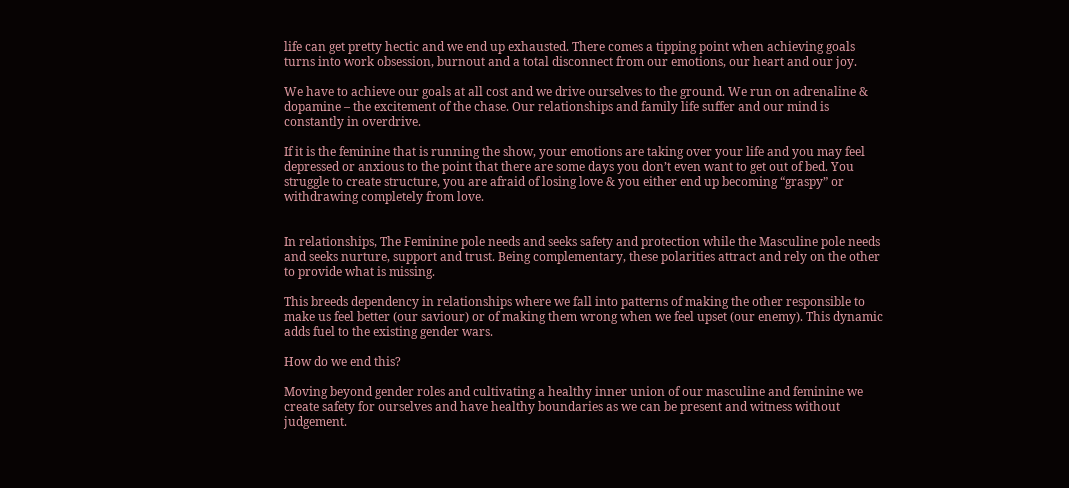life can get pretty hectic and we end up exhausted. There comes a tipping point when achieving goals turns into work obsession, burnout and a total disconnect from our emotions, our heart and our joy.

We have to achieve our goals at all cost and we drive ourselves to the ground. We run on adrenaline & dopamine – the excitement of the chase. Our relationships and family life suffer and our mind is constantly in overdrive.

If it is the feminine that is running the show, your emotions are taking over your life and you may feel depressed or anxious to the point that there are some days you don’t even want to get out of bed. You struggle to create structure, you are afraid of losing love & you either end up becoming “graspy” or withdrawing completely from love.


In relationships, The Feminine pole needs and seeks safety and protection while the Masculine pole needs and seeks nurture, support and trust. Being complementary, these polarities attract and rely on the other to provide what is missing.

This breeds dependency in relationships where we fall into patterns of making the other responsible to make us feel better (our saviour) or of making them wrong when we feel upset (our enemy). This dynamic adds fuel to the existing gender wars.

How do we end this?

Moving beyond gender roles and cultivating a healthy inner union of our masculine and feminine we create safety for ourselves and have healthy boundaries as we can be present and witness without judgement.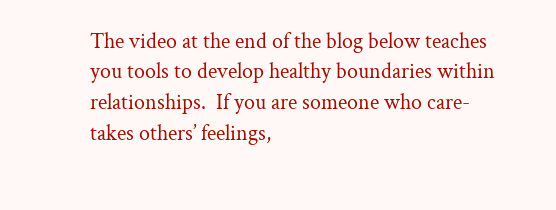The video at the end of the blog below teaches you tools to develop healthy boundaries within relationships.  If you are someone who care-takes others’ feelings,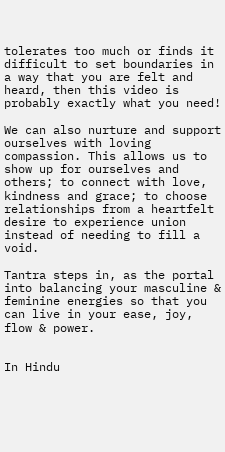tolerates too much or finds it difficult to set boundaries in a way that you are felt and heard, then this video is probably exactly what you need!

We can also nurture and support ourselves with loving compassion. This allows us to show up for ourselves and others; to connect with love, kindness and grace; to choose relationships from a heartfelt desire to experience union instead of needing to fill a void.

Tantra steps in, as the portal into balancing your masculine & feminine energies so that you can live in your ease, joy, flow & power.


In Hindu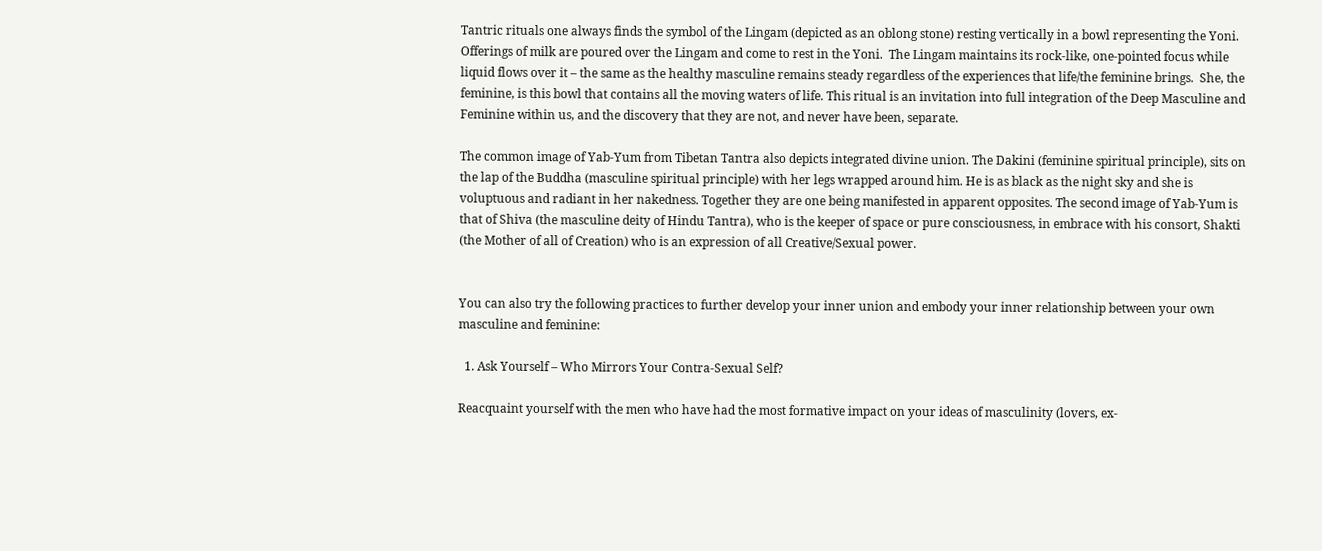Tantric rituals one always finds the symbol of the Lingam (depicted as an oblong stone) resting vertically in a bowl representing the Yoni.  Offerings of milk are poured over the Lingam and come to rest in the Yoni.  The Lingam maintains its rock-like, one-pointed focus while liquid flows over it – the same as the healthy masculine remains steady regardless of the experiences that life/the feminine brings.  She, the feminine, is this bowl that contains all the moving waters of life. This ritual is an invitation into full integration of the Deep Masculine and Feminine within us, and the discovery that they are not, and never have been, separate.

The common image of Yab-Yum from Tibetan Tantra also depicts integrated divine union. The Dakini (feminine spiritual principle), sits on the lap of the Buddha (masculine spiritual principle) with her legs wrapped around him. He is as black as the night sky and she is voluptuous and radiant in her nakedness. Together they are one being manifested in apparent opposites. The second image of Yab-Yum is that of Shiva (the masculine deity of Hindu Tantra), who is the keeper of space or pure consciousness, in embrace with his consort, Shakti (the Mother of all of Creation) who is an expression of all Creative/Sexual power.


You can also try the following practices to further develop your inner union and embody your inner relationship between your own masculine and feminine:

  1. Ask Yourself – Who Mirrors Your Contra-Sexual Self?

Reacquaint yourself with the men who have had the most formative impact on your ideas of masculinity (lovers, ex-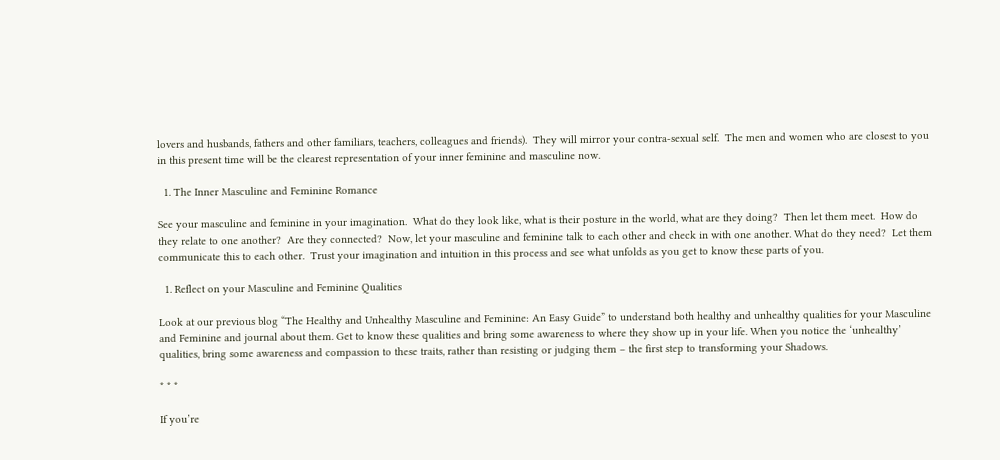lovers and husbands, fathers and other familiars, teachers, colleagues and friends).  They will mirror your contra-sexual self.  The men and women who are closest to you in this present time will be the clearest representation of your inner feminine and masculine now.

  1. The Inner Masculine and Feminine Romance

See your masculine and feminine in your imagination.  What do they look like, what is their posture in the world, what are they doing?  Then let them meet.  How do they relate to one another?  Are they connected?  Now, let your masculine and feminine talk to each other and check in with one another. What do they need?  Let them communicate this to each other.  Trust your imagination and intuition in this process and see what unfolds as you get to know these parts of you.

  1. Reflect on your Masculine and Feminine Qualities

Look at our previous blog “The Healthy and Unhealthy Masculine and Feminine: An Easy Guide” to understand both healthy and unhealthy qualities for your Masculine and Feminine and journal about them. Get to know these qualities and bring some awareness to where they show up in your life. When you notice the ‘unhealthy’ qualities, bring some awareness and compassion to these traits, rather than resisting or judging them – the first step to transforming your Shadows.

* * *

If you’re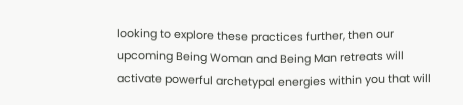looking to explore these practices further, then our upcoming Being Woman and Being Man retreats will activate powerful archetypal energies within you that will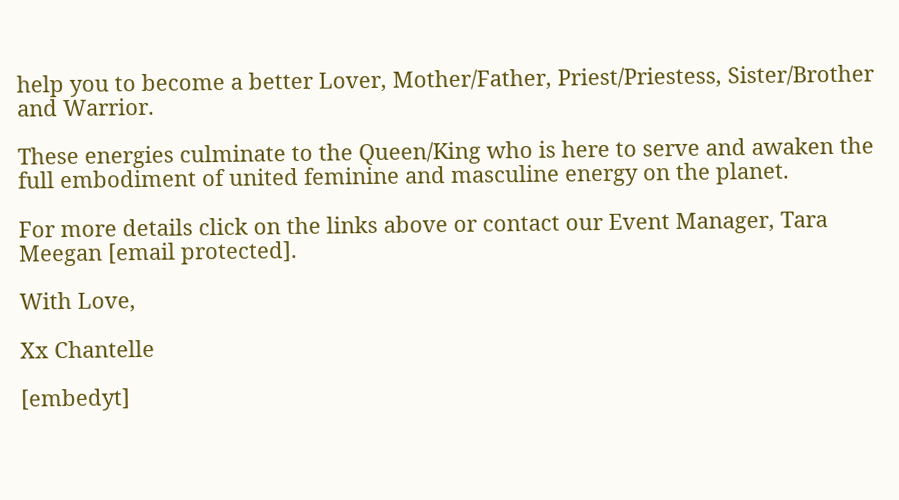help you to become a better Lover, Mother/Father, Priest/Priestess, Sister/Brother and Warrior.

These energies culminate to the Queen/King who is here to serve and awaken the full embodiment of united feminine and masculine energy on the planet.

For more details click on the links above or contact our Event Manager, Tara Meegan [email protected].

With Love,

Xx Chantelle

[embedyt]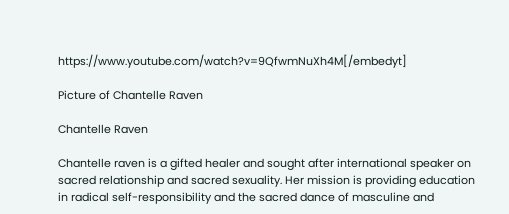https://www.youtube.com/watch?v=9QfwmNuXh4M[/embedyt]

Picture of Chantelle Raven

Chantelle Raven

Chantelle raven is a gifted healer and sought after international speaker on sacred relationship and sacred sexuality. Her mission is providing education in radical self-responsibility and the sacred dance of masculine and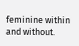feminine within and without.